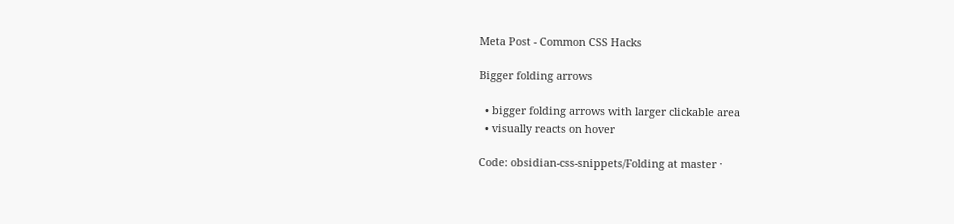Meta Post - Common CSS Hacks

Bigger folding arrows

  • bigger folding arrows with larger clickable area
  • visually reacts on hover

Code: obsidian-css-snippets/Folding at master ·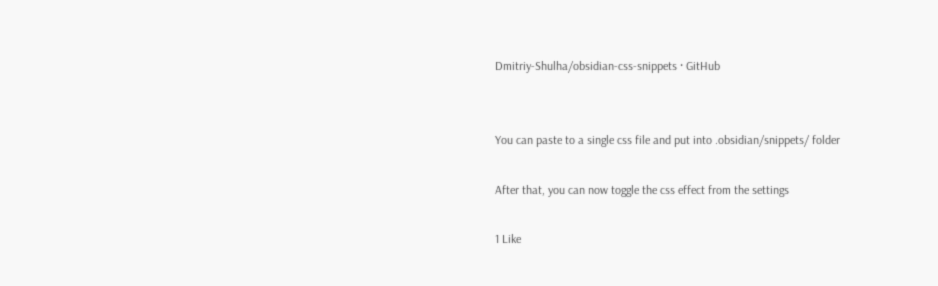Dmitriy-Shulha/obsidian-css-snippets · GitHub


You can paste to a single css file and put into .obsidian/snippets/ folder

After that, you can now toggle the css effect from the settings

1 Like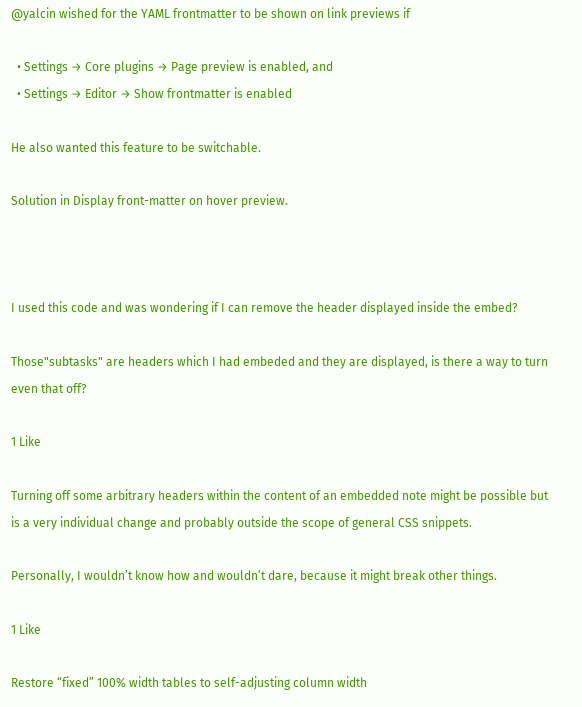@yalcin wished for the YAML frontmatter to be shown on link previews if

  • Settings → Core plugins → Page preview is enabled, and
  • Settings → Editor → Show frontmatter is enabled

He also wanted this feature to be switchable.

Solution in Display front-matter on hover preview.



I used this code and was wondering if I can remove the header displayed inside the embed?

Those"subtasks" are headers which I had embeded and they are displayed, is there a way to turn even that off?

1 Like

Turning off some arbitrary headers within the content of an embedded note might be possible but is a very individual change and probably outside the scope of general CSS snippets.

Personally, I wouldn’t know how and wouldn’t dare, because it might break other things.

1 Like

Restore “fixed” 100% width tables to self-adjusting column width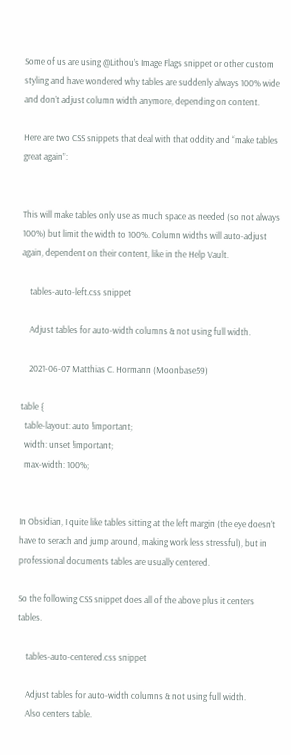Some of us are using @Lithou’s Image Flags snippet or other custom styling and have wondered why tables are suddenly always 100% wide and don’t adjust column width anymore, depending on content.

Here are two CSS snippets that deal with that oddity and “make tables great again”:


This will make tables only use as much space as needed (so not always 100%) but limit the width to 100%. Column widths will auto-adjust again, dependent on their content, like in the Help Vault.

    tables-auto-left.css snippet

    Adjust tables for auto-width columns & not using full width.

    2021-06-07 Matthias C. Hormann (Moonbase59)

table {
  table-layout: auto !important;
  width: unset !important;
  max-width: 100%;


In Obsidian, I quite like tables sitting at the left margin (the eye doesn’t have to serach and jump around, making work less stressful), but in professional documents tables are usually centered.

So the following CSS snippet does all of the above plus it centers tables.

    tables-auto-centered.css snippet

    Adjust tables for auto-width columns & not using full width.
    Also centers table.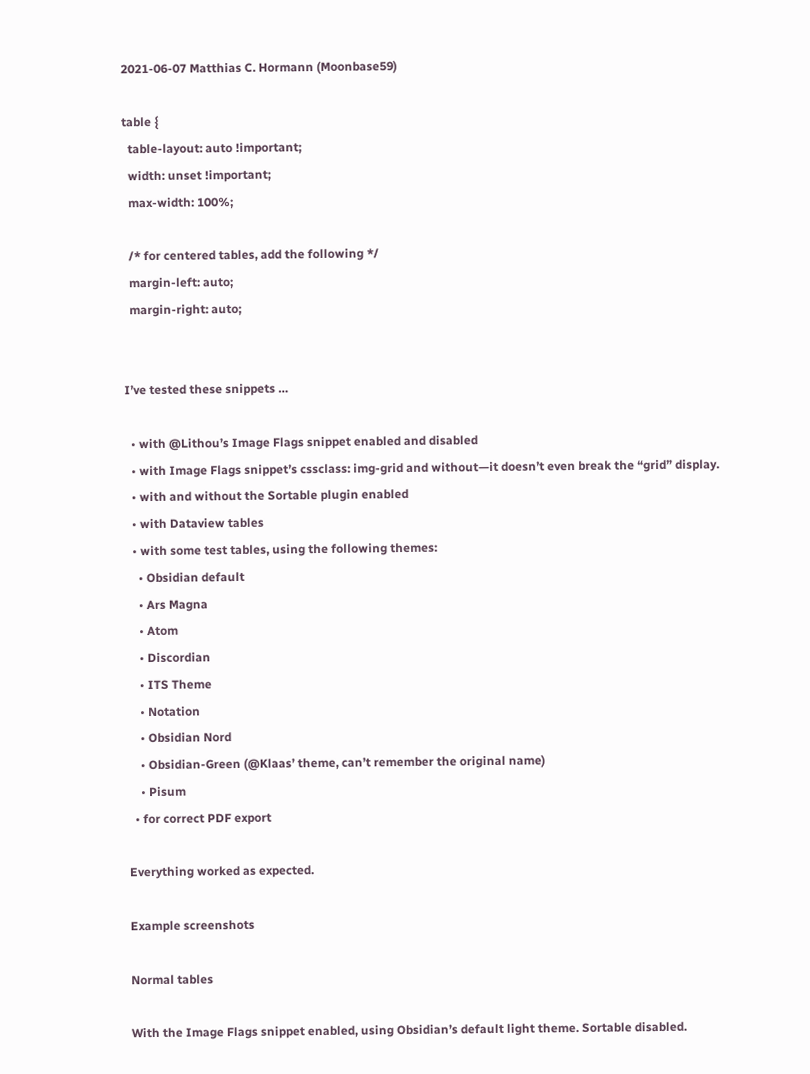2021-06-07 Matthias C. Hormann (Moonbase59)

table {
  table-layout: auto !important;
  width: unset !important;
  max-width: 100%;

  /* for centered tables, add the following */
  margin-left: auto;
  margin-right: auto;


I’ve tested these snippets …

  • with @Lithou’s Image Flags snippet enabled and disabled
  • with Image Flags snippet’s cssclass: img-grid and without—it doesn’t even break the “grid” display.
  • with and without the Sortable plugin enabled
  • with Dataview tables
  • with some test tables, using the following themes:
    • Obsidian default
    • Ars Magna
    • Atom
    • Discordian
    • ITS Theme
    • Notation
    • Obsidian Nord
    • Obsidian-Green (@Klaas’ theme, can’t remember the original name)
    • Pisum
  • for correct PDF export

Everything worked as expected.

Example screenshots

Normal tables

With the Image Flags snippet enabled, using Obsidian’s default light theme. Sortable disabled.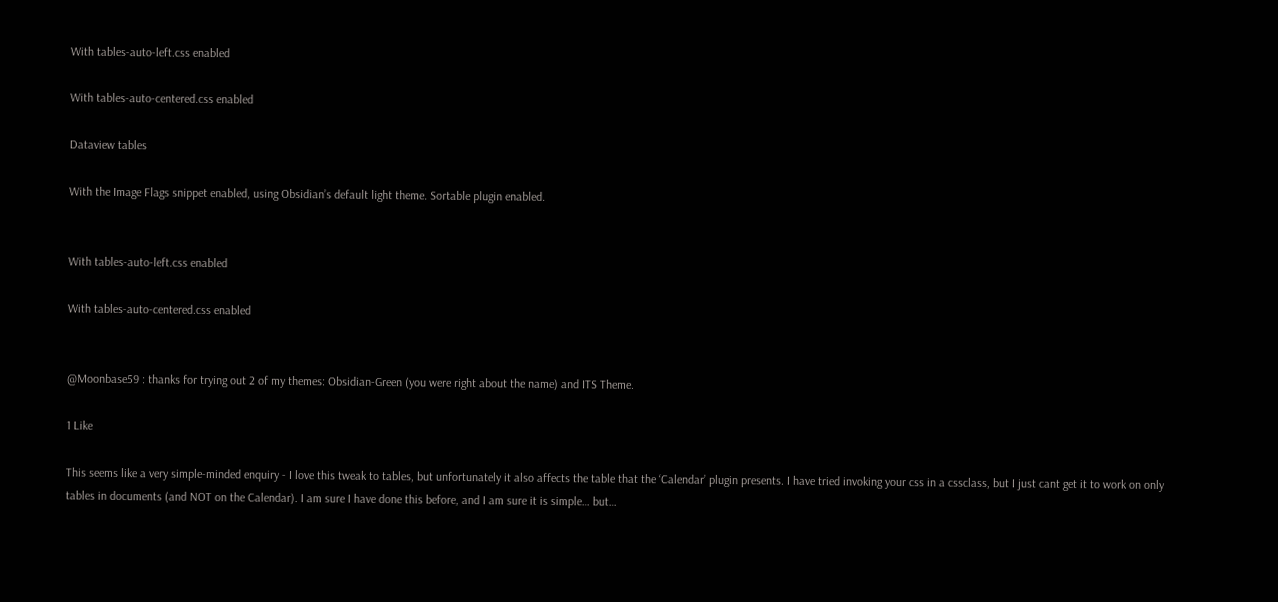With tables-auto-left.css enabled

With tables-auto-centered.css enabled

Dataview tables

With the Image Flags snippet enabled, using Obsidian’s default light theme. Sortable plugin enabled.


With tables-auto-left.css enabled

With tables-auto-centered.css enabled


@Moonbase59 : thanks for trying out 2 of my themes: Obsidian-Green (you were right about the name) and ITS Theme.

1 Like

This seems like a very simple-minded enquiry - I love this tweak to tables, but unfortunately it also affects the table that the ‘Calendar’ plugin presents. I have tried invoking your css in a cssclass, but I just cant get it to work on only tables in documents (and NOT on the Calendar). I am sure I have done this before, and I am sure it is simple… but…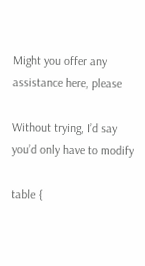Might you offer any assistance here, please

Without trying, I’d say you’d only have to modify

table {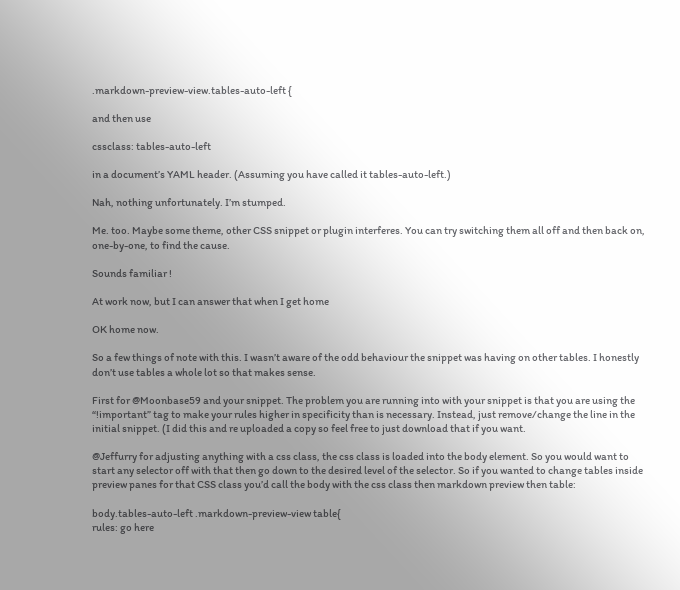.markdown-preview-view.tables-auto-left {

and then use

cssclass: tables-auto-left

in a document’s YAML header. (Assuming you have called it tables-auto-left.)

Nah, nothing unfortunately. I’m stumped.

Me. too. Maybe some theme, other CSS snippet or plugin interferes. You can try switching them all off and then back on, one-by-one, to find the cause.

Sounds familiar !

At work now, but I can answer that when I get home

OK home now.

So a few things of note with this. I wasn’t aware of the odd behaviour the snippet was having on other tables. I honestly don’t use tables a whole lot so that makes sense.

First for @Moonbase59 and your snippet. The problem you are running into with your snippet is that you are using the “!important” tag to make your rules higher in specificity than is necessary. Instead, just remove/change the line in the initial snippet. (I did this and re uploaded a copy so feel free to just download that if you want.

@Jeffurry for adjusting anything with a css class, the css class is loaded into the body element. So you would want to start any selector off with that then go down to the desired level of the selector. So if you wanted to change tables inside preview panes for that CSS class you’d call the body with the css class then markdown preview then table:

body.tables-auto-left .markdown-preview-view table{
rules: go here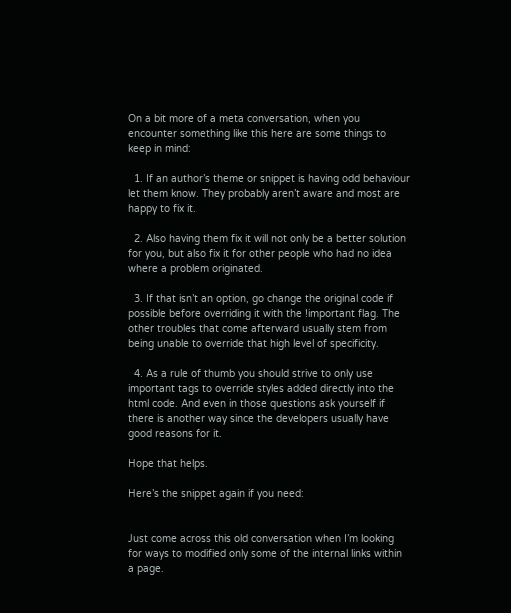On a bit more of a meta conversation, when you encounter something like this here are some things to keep in mind:

  1. If an author’s theme or snippet is having odd behaviour let them know. They probably aren’t aware and most are happy to fix it.

  2. Also having them fix it will not only be a better solution for you, but also fix it for other people who had no idea where a problem originated.

  3. If that isn’t an option, go change the original code if possible before overriding it with the !important flag. The other troubles that come afterward usually stem from being unable to override that high level of specificity.

  4. As a rule of thumb you should strive to only use important tags to override styles added directly into the html code. And even in those questions ask yourself if there is another way since the developers usually have good reasons for it.

Hope that helps.

Here’s the snippet again if you need:


Just come across this old conversation when I’m looking for ways to modified only some of the internal links within a page.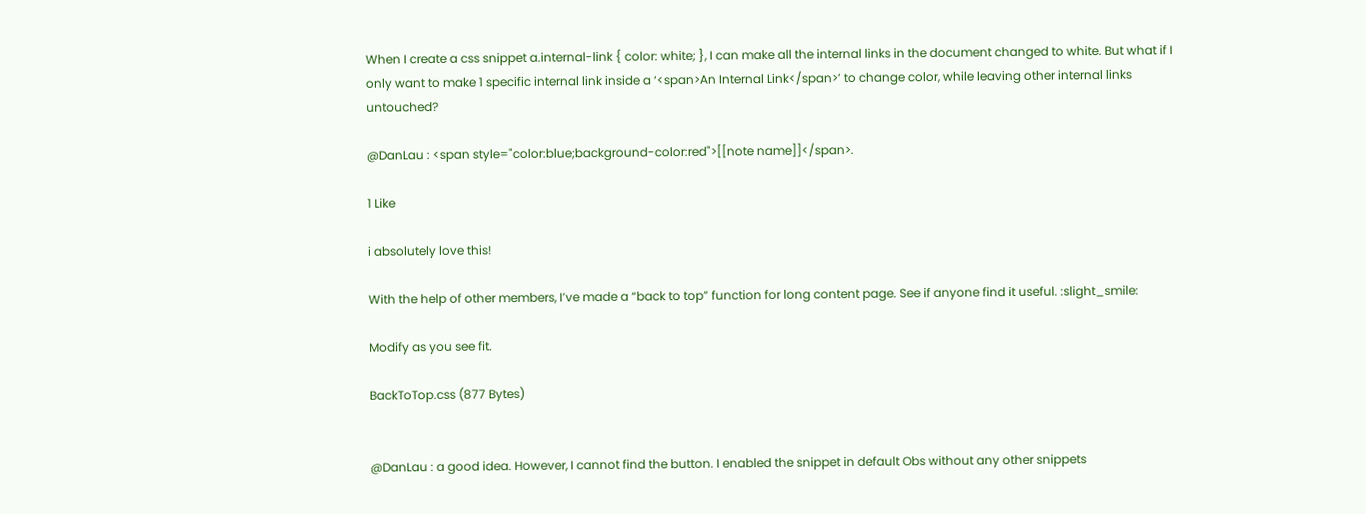When I create a css snippet a.internal-link { color: white; }, I can make all the internal links in the document changed to white. But what if I only want to make 1 specific internal link inside a ‘<span>An Internal Link</span>’ to change color, while leaving other internal links untouched?

@DanLau : <span style="color:blue;background-color:red">[[note name]]</span>.

1 Like

i absolutely love this!

With the help of other members, I’ve made a “back to top” function for long content page. See if anyone find it useful. :slight_smile:

Modify as you see fit.

BackToTop.css (877 Bytes)


@DanLau : a good idea. However, I cannot find the button. I enabled the snippet in default Obs without any other snippets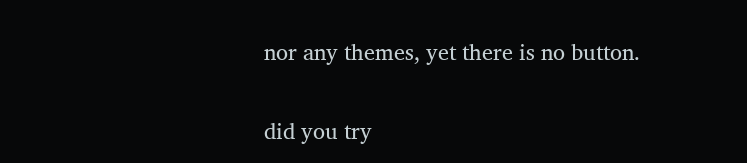nor any themes, yet there is no button.

did you try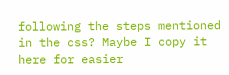following the steps mentioned in the css? Maybe I copy it here for easier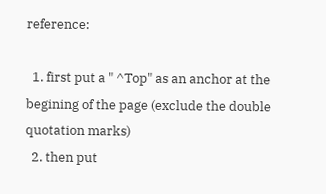reference:

  1. first put a " ^Top" as an anchor at the begining of the page (exclude the double quotation marks)
  2. then put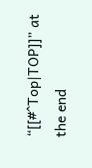“[[#^Top|TOP]]” at the end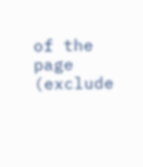of the page (exclude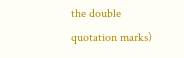the double quotation marks)